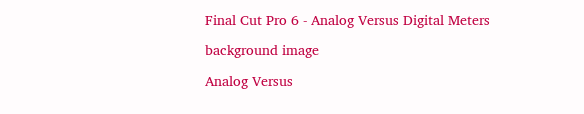Final Cut Pro 6 - Analog Versus Digital Meters

background image

Analog Versus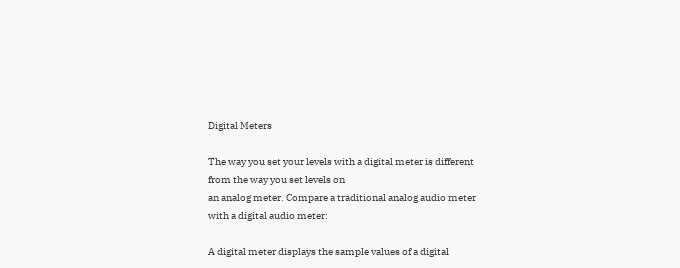Digital Meters

The way you set your levels with a digital meter is different from the way you set levels on
an analog meter. Compare a traditional analog audio meter with a digital audio meter:

A digital meter displays the sample values of a digital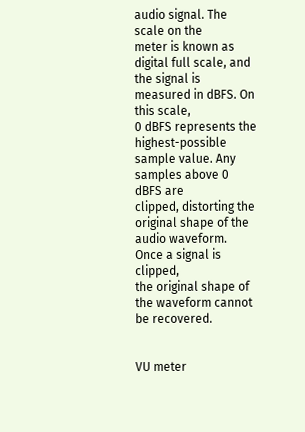audio signal. The scale on the
meter is known as digital full scale, and the signal is measured in dBFS. On this scale,
0 dBFS represents the highest-possible sample value. Any samples above 0 dBFS are
clipped, distorting the original shape of the audio waveform. Once a signal is clipped,
the original shape of the waveform cannot be recovered.


VU meter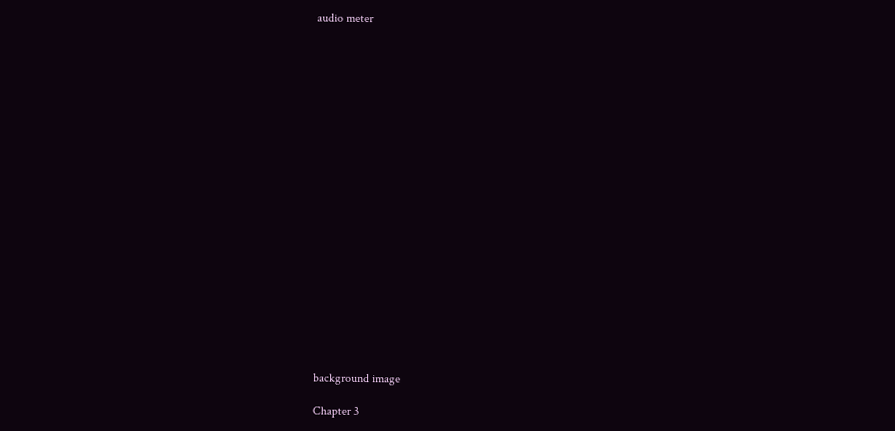audio meter





















background image

Chapter 3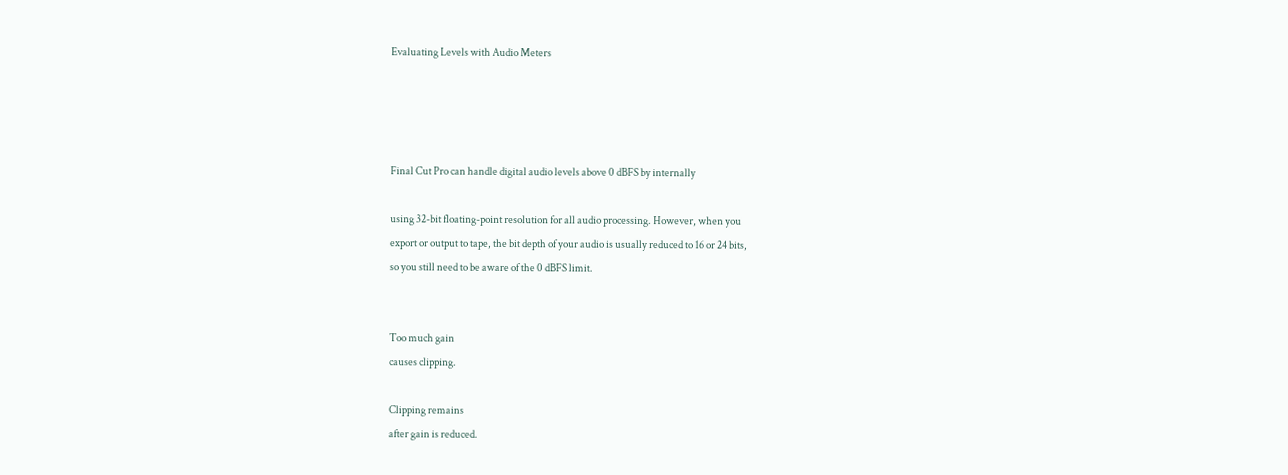Evaluating Levels with Audio Meters




Final Cut Pro can handle digital audio levels above 0 dBFS by internally

using 32-bit floating-point resolution for all audio processing. However, when you
export or output to tape, the bit depth of your audio is usually reduced to 16 or 24 bits,
so you still need to be aware of the 0 dBFS limit.


Too much gain
causes clipping.

Clipping remains
after gain is reduced.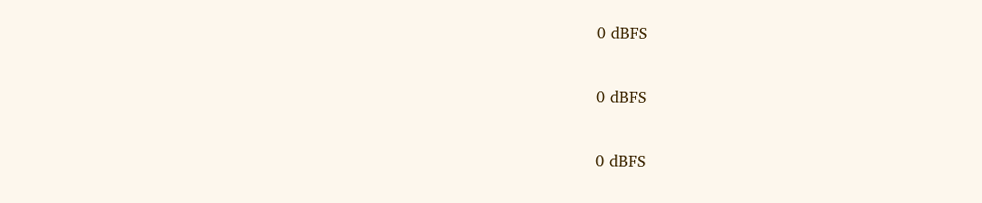0 dBFS

0 dBFS

0 dBFS